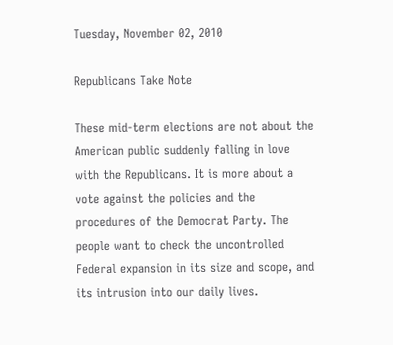Tuesday, November 02, 2010

Republicans Take Note

These mid-term elections are not about the American public suddenly falling in love with the Republicans. It is more about a vote against the policies and the procedures of the Democrat Party. The people want to check the uncontrolled Federal expansion in its size and scope, and its intrusion into our daily lives.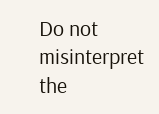Do not misinterpret the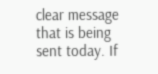clear message that is being sent today. If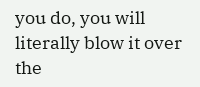you do, you will literally blow it over the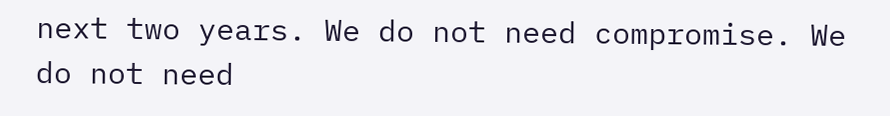next two years. We do not need compromise. We do not need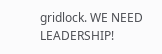gridlock. WE NEED LEADERSHIP!